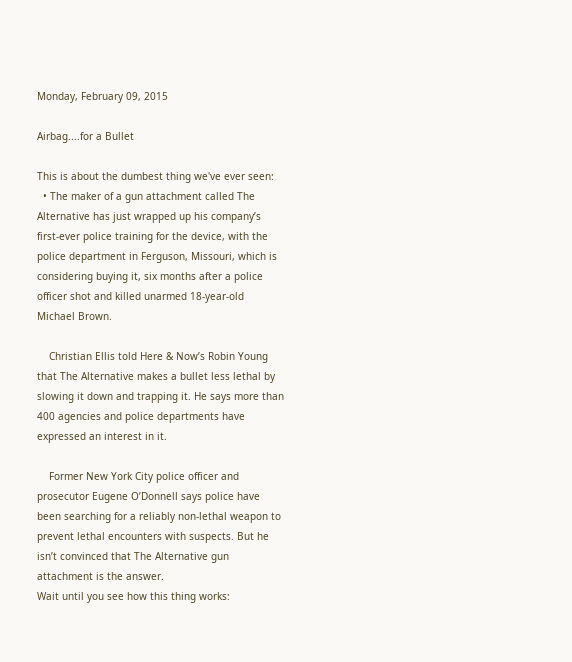Monday, February 09, 2015

Airbag....for a Bullet

This is about the dumbest thing we've ever seen:
  • The maker of a gun attachment called The Alternative has just wrapped up his company’s first-ever police training for the device, with the police department in Ferguson, Missouri, which is considering buying it, six months after a police officer shot and killed unarmed 18-year-old Michael Brown.

    Christian Ellis told Here & Now’s Robin Young that The Alternative makes a bullet less lethal by slowing it down and trapping it. He says more than 400 agencies and police departments have expressed an interest in it.

    Former New York City police officer and prosecutor Eugene O’Donnell says police have been searching for a reliably non-lethal weapon to prevent lethal encounters with suspects. But he isn’t convinced that The Alternative gun attachment is the answer.
Wait until you see how this thing works: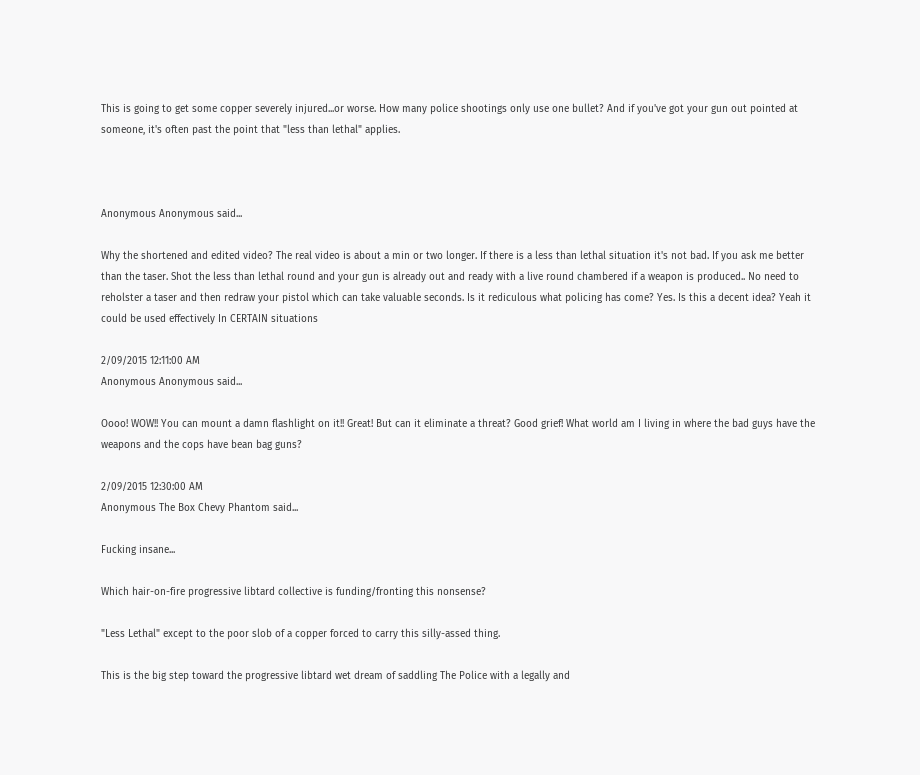This is going to get some copper severely injured...or worse. How many police shootings only use one bullet? And if you've got your gun out pointed at someone, it's often past the point that "less than lethal" applies.



Anonymous Anonymous said...

Why the shortened and edited video? The real video is about a min or two longer. If there is a less than lethal situation it's not bad. If you ask me better than the taser. Shot the less than lethal round and your gun is already out and ready with a live round chambered if a weapon is produced.. No need to reholster a taser and then redraw your pistol which can take valuable seconds. Is it rediculous what policing has come? Yes. Is this a decent idea? Yeah it could be used effectively In CERTAIN situations

2/09/2015 12:11:00 AM
Anonymous Anonymous said...

Oooo! WOW!! You can mount a damn flashlight on it!! Great! But can it eliminate a threat? Good grief! What world am I living in where the bad guys have the weapons and the cops have bean bag guns?

2/09/2015 12:30:00 AM
Anonymous The Box Chevy Phantom said...

Fucking insane...

Which hair-on-fire progressive libtard collective is funding/fronting this nonsense?

"Less Lethal" except to the poor slob of a copper forced to carry this silly-assed thing.

This is the big step toward the progressive libtard wet dream of saddling The Police with a legally and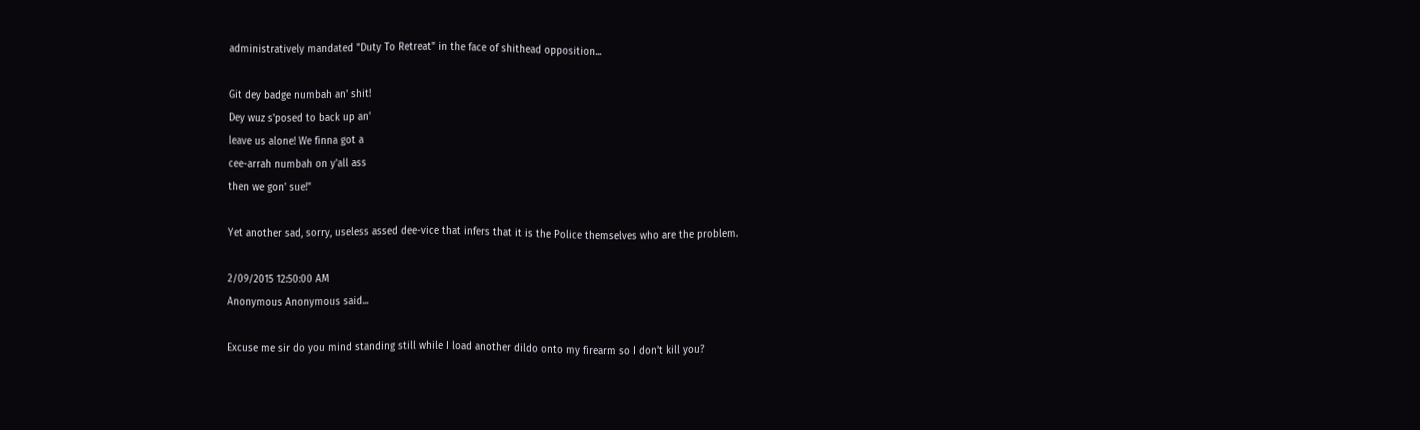administratively mandated "Duty To Retreat" in the face of shithead opposition...

Git dey badge numbah an' shit!
Dey wuz s'posed to back up an'
leave us alone! We finna got a
cee-arrah numbah on y'all ass
then we gon' sue!"

Yet another sad, sorry, useless assed dee-vice that infers that it is the Police themselves who are the problem.

2/09/2015 12:50:00 AM
Anonymous Anonymous said...

Excuse me sir do you mind standing still while I load another dildo onto my firearm so I don't kill you?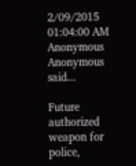2/09/2015 01:04:00 AM
Anonymous Anonymous said...

Future authorized weapon for police,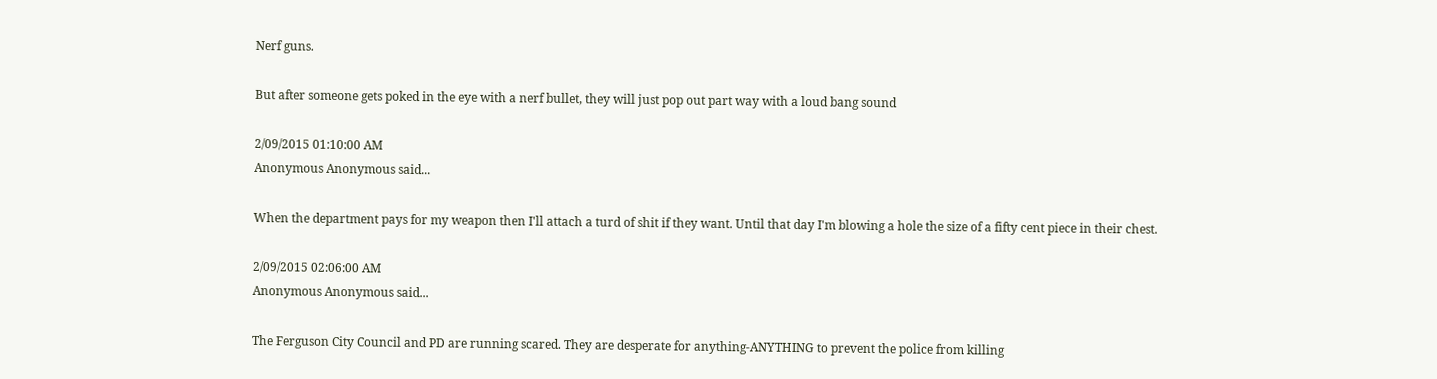Nerf guns.

But after someone gets poked in the eye with a nerf bullet, they will just pop out part way with a loud bang sound

2/09/2015 01:10:00 AM
Anonymous Anonymous said...

When the department pays for my weapon then I'll attach a turd of shit if they want. Until that day I'm blowing a hole the size of a fifty cent piece in their chest.

2/09/2015 02:06:00 AM
Anonymous Anonymous said...

The Ferguson City Council and PD are running scared. They are desperate for anything-ANYTHING to prevent the police from killing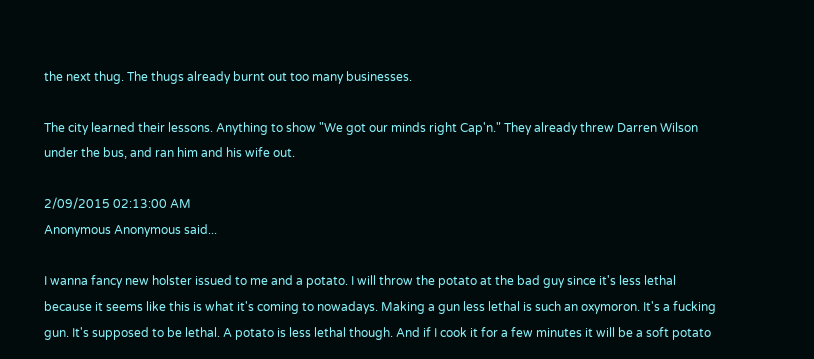the next thug. The thugs already burnt out too many businesses.

The city learned their lessons. Anything to show "We got our minds right Cap'n." They already threw Darren Wilson under the bus, and ran him and his wife out.

2/09/2015 02:13:00 AM
Anonymous Anonymous said...

I wanna fancy new holster issued to me and a potato. I will throw the potato at the bad guy since it's less lethal because it seems like this is what it's coming to nowadays. Making a gun less lethal is such an oxymoron. It's a fucking gun. It's supposed to be lethal. A potato is less lethal though. And if I cook it for a few minutes it will be a soft potato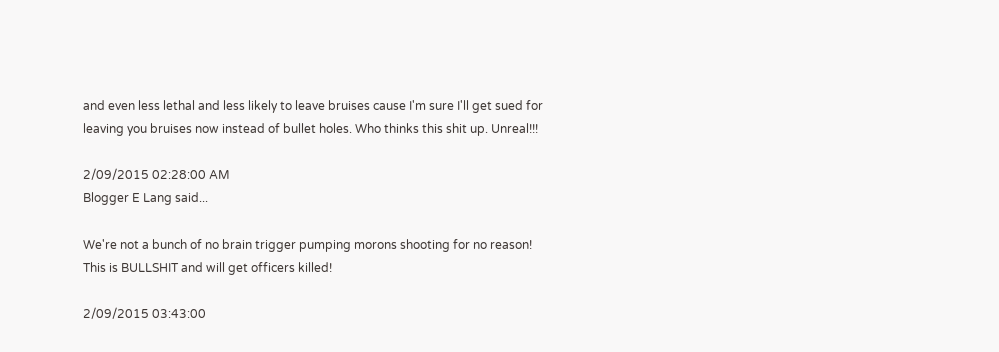and even less lethal and less likely to leave bruises cause I'm sure I'll get sued for leaving you bruises now instead of bullet holes. Who thinks this shit up. Unreal!!!

2/09/2015 02:28:00 AM
Blogger E Lang said...

We're not a bunch of no brain trigger pumping morons shooting for no reason! This is BULLSHIT and will get officers killed!

2/09/2015 03:43:00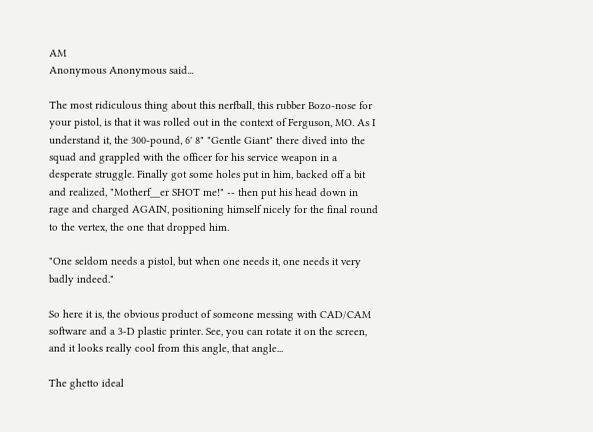AM
Anonymous Anonymous said...

The most ridiculous thing about this nerfball, this rubber Bozo-nose for your pistol, is that it was rolled out in the context of Ferguson, MO. As I understand it, the 300-pound, 6' 8" "Gentle Giant" there dived into the squad and grappled with the officer for his service weapon in a desperate struggle. Finally got some holes put in him, backed off a bit and realized, "Motherf__er SHOT me!" -- then put his head down in rage and charged AGAIN, positioning himself nicely for the final round to the vertex, the one that dropped him.

"One seldom needs a pistol, but when one needs it, one needs it very badly indeed."

So here it is, the obvious product of someone messing with CAD/CAM software and a 3-D plastic printer. See, you can rotate it on the screen, and it looks really cool from this angle, that angle...

The ghetto ideal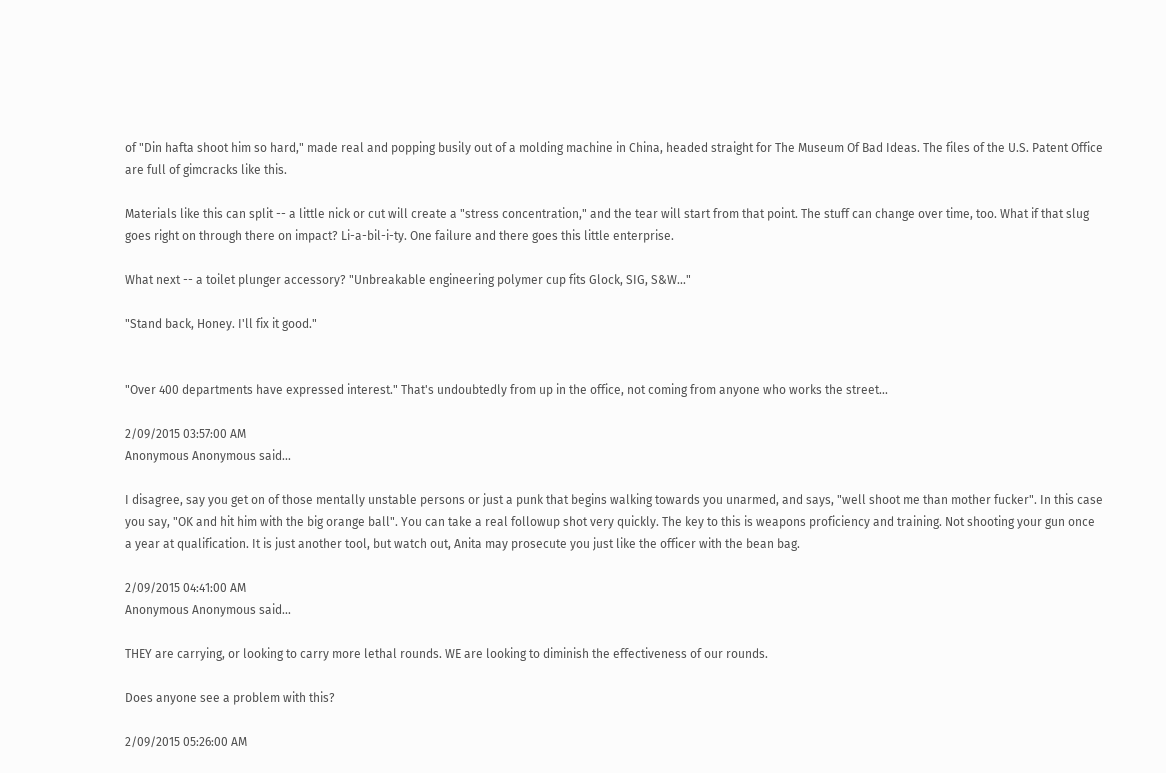of "Din hafta shoot him so hard," made real and popping busily out of a molding machine in China, headed straight for The Museum Of Bad Ideas. The files of the U.S. Patent Office are full of gimcracks like this.

Materials like this can split -- a little nick or cut will create a "stress concentration," and the tear will start from that point. The stuff can change over time, too. What if that slug goes right on through there on impact? Li-a-bil-i-ty. One failure and there goes this little enterprise.

What next -- a toilet plunger accessory? "Unbreakable engineering polymer cup fits Glock, SIG, S&W..."

"Stand back, Honey. I'll fix it good."


"Over 400 departments have expressed interest." That's undoubtedly from up in the office, not coming from anyone who works the street...

2/09/2015 03:57:00 AM
Anonymous Anonymous said...

I disagree, say you get on of those mentally unstable persons or just a punk that begins walking towards you unarmed, and says, "well shoot me than mother fucker". In this case you say, "OK and hit him with the big orange ball". You can take a real followup shot very quickly. The key to this is weapons proficiency and training. Not shooting your gun once a year at qualification. It is just another tool, but watch out, Anita may prosecute you just like the officer with the bean bag.

2/09/2015 04:41:00 AM
Anonymous Anonymous said...

THEY are carrying, or looking to carry more lethal rounds. WE are looking to diminish the effectiveness of our rounds.

Does anyone see a problem with this?

2/09/2015 05:26:00 AM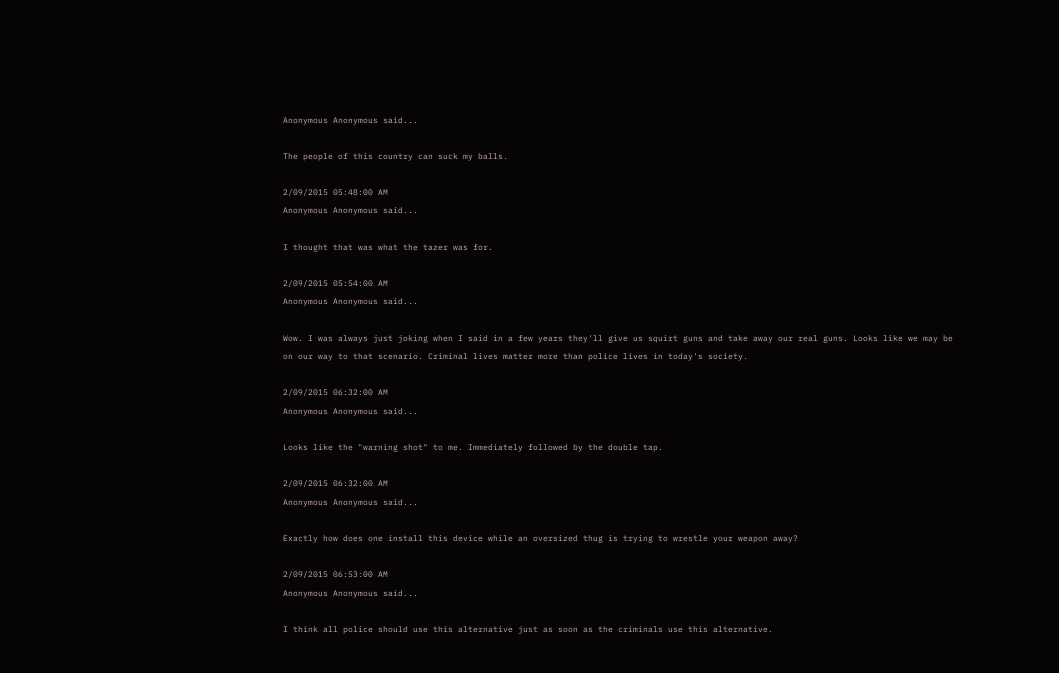Anonymous Anonymous said...

The people of this country can suck my balls.

2/09/2015 05:48:00 AM
Anonymous Anonymous said...

I thought that was what the tazer was for.

2/09/2015 05:54:00 AM
Anonymous Anonymous said...

Wow. I was always just joking when I said in a few years they'll give us squirt guns and take away our real guns. Looks like we may be on our way to that scenario. Criminal lives matter more than police lives in today's society.

2/09/2015 06:32:00 AM
Anonymous Anonymous said...

Looks like the "warning shot" to me. Immediately followed by the double tap.

2/09/2015 06:32:00 AM
Anonymous Anonymous said...

Exactly how does one install this device while an oversized thug is trying to wrestle your weapon away?

2/09/2015 06:53:00 AM
Anonymous Anonymous said...

I think all police should use this alternative just as soon as the criminals use this alternative.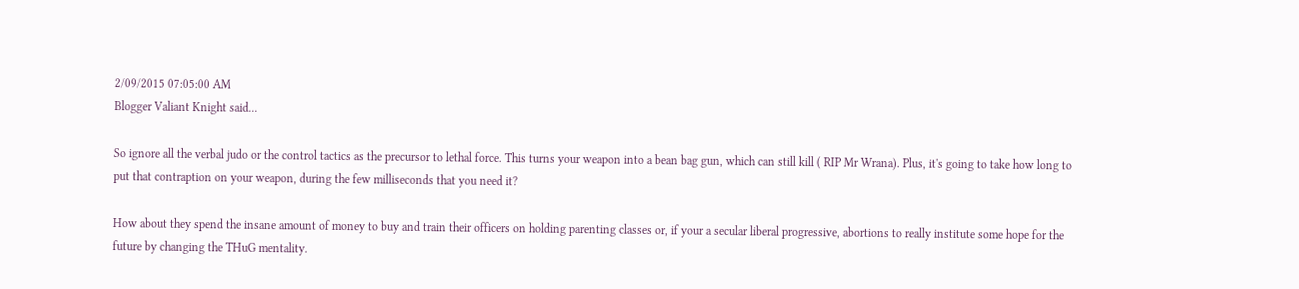2/09/2015 07:05:00 AM
Blogger Valiant Knight said...

So ignore all the verbal judo or the control tactics as the precursor to lethal force. This turns your weapon into a bean bag gun, which can still kill ( RIP Mr Wrana). Plus, it's going to take how long to put that contraption on your weapon, during the few milliseconds that you need it?

How about they spend the insane amount of money to buy and train their officers on holding parenting classes or, if your a secular liberal progressive, abortions to really institute some hope for the future by changing the THuG mentality.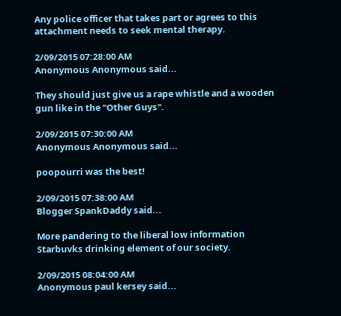Any police officer that takes part or agrees to this attachment needs to seek mental therapy.

2/09/2015 07:28:00 AM
Anonymous Anonymous said...

They should just give us a rape whistle and a wooden gun like in the "Other Guys".

2/09/2015 07:30:00 AM
Anonymous Anonymous said...

poopourri was the best!

2/09/2015 07:38:00 AM
Blogger SpankDaddy said...

More pandering to the liberal low information Starbuvks drinking element of our society.

2/09/2015 08:04:00 AM
Anonymous paul kersey said...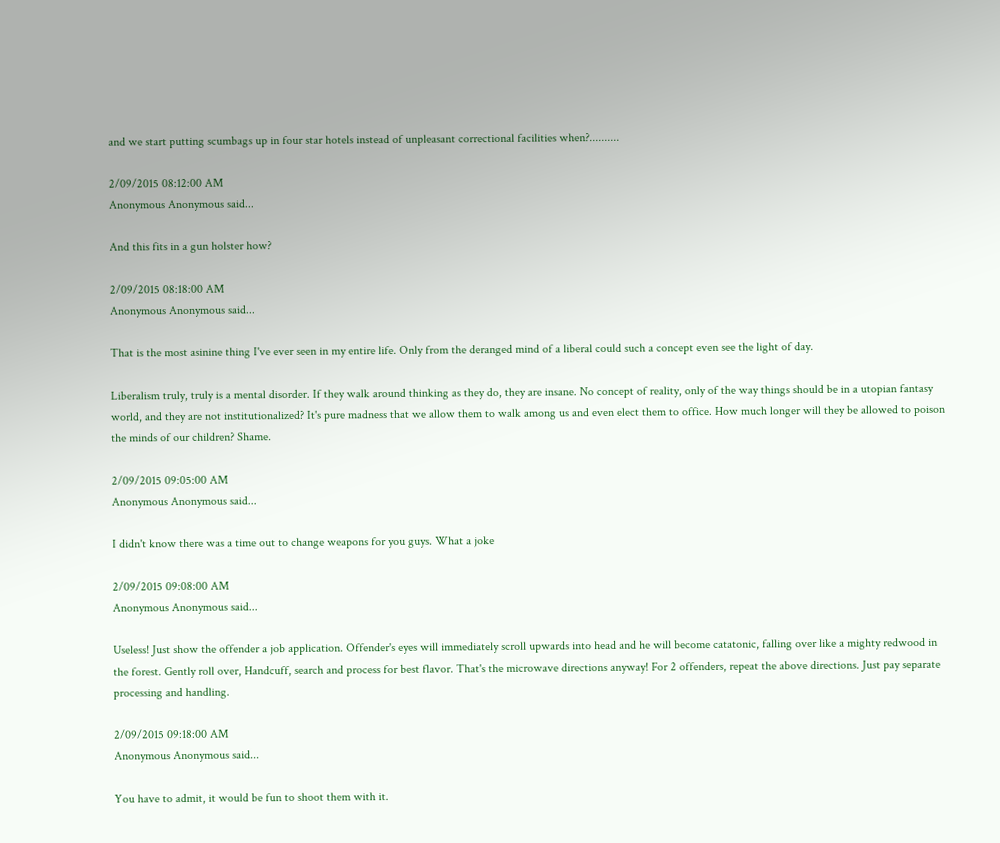and we start putting scumbags up in four star hotels instead of unpleasant correctional facilities when?..........

2/09/2015 08:12:00 AM
Anonymous Anonymous said...

And this fits in a gun holster how?

2/09/2015 08:18:00 AM
Anonymous Anonymous said...

That is the most asinine thing I've ever seen in my entire life. Only from the deranged mind of a liberal could such a concept even see the light of day.

Liberalism truly, truly is a mental disorder. If they walk around thinking as they do, they are insane. No concept of reality, only of the way things should be in a utopian fantasy world, and they are not institutionalized? It's pure madness that we allow them to walk among us and even elect them to office. How much longer will they be allowed to poison the minds of our children? Shame.

2/09/2015 09:05:00 AM
Anonymous Anonymous said...

I didn't know there was a time out to change weapons for you guys. What a joke

2/09/2015 09:08:00 AM
Anonymous Anonymous said...

Useless! Just show the offender a job application. Offender's eyes will immediately scroll upwards into head and he will become catatonic, falling over like a mighty redwood in the forest. Gently roll over, Handcuff, search and process for best flavor. That's the microwave directions anyway! For 2 offenders, repeat the above directions. Just pay separate processing and handling.

2/09/2015 09:18:00 AM
Anonymous Anonymous said...

You have to admit, it would be fun to shoot them with it.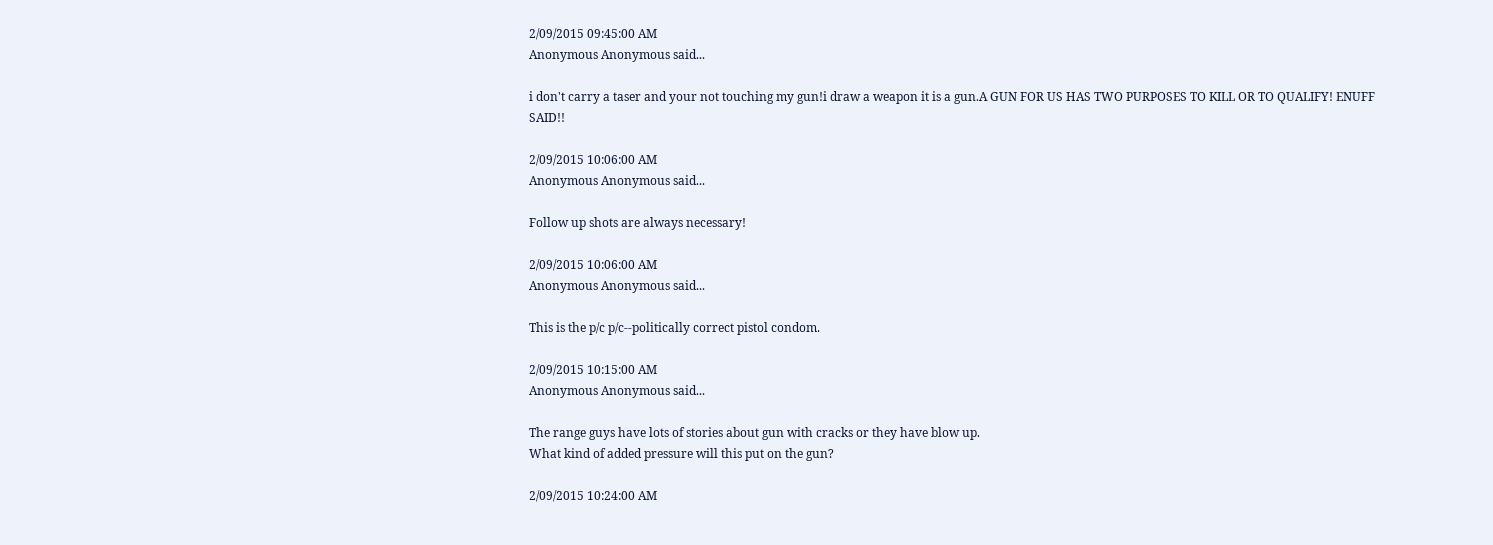2/09/2015 09:45:00 AM
Anonymous Anonymous said...

i don't carry a taser and your not touching my gun!i draw a weapon it is a gun.A GUN FOR US HAS TWO PURPOSES TO KILL OR TO QUALIFY! ENUFF SAID!!

2/09/2015 10:06:00 AM
Anonymous Anonymous said...

Follow up shots are always necessary!

2/09/2015 10:06:00 AM
Anonymous Anonymous said...

This is the p/c p/c--politically correct pistol condom.

2/09/2015 10:15:00 AM
Anonymous Anonymous said...

The range guys have lots of stories about gun with cracks or they have blow up.
What kind of added pressure will this put on the gun?

2/09/2015 10:24:00 AM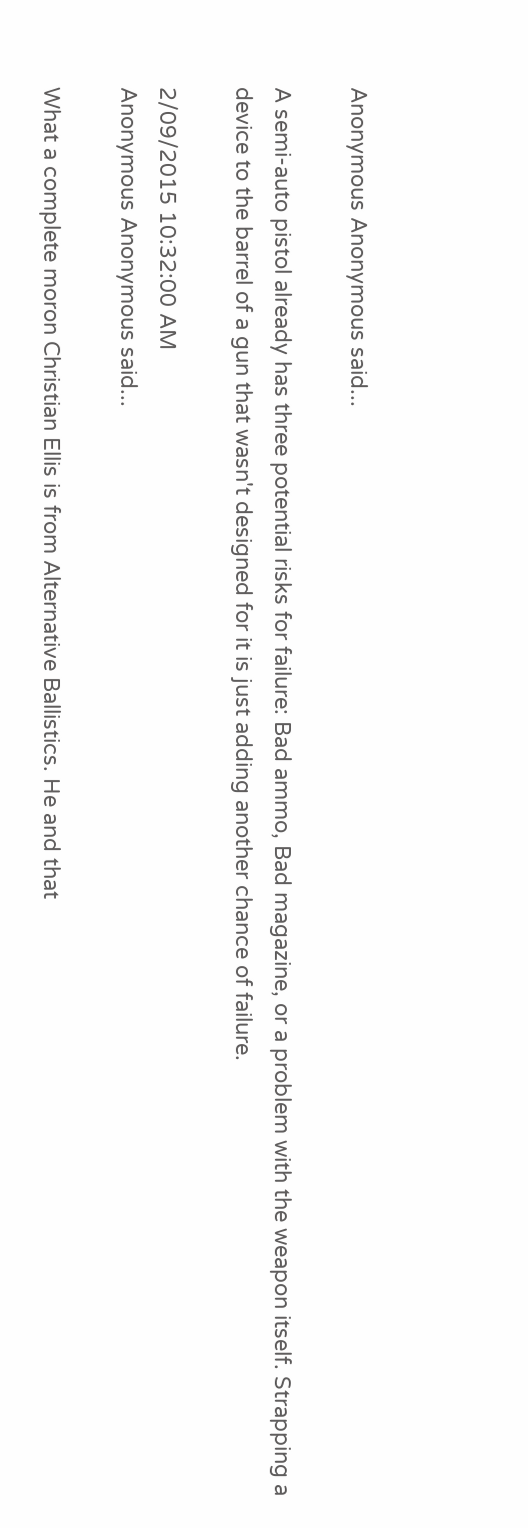Anonymous Anonymous said...

A semi-auto pistol already has three potential risks for failure: Bad ammo, Bad magazine, or a problem with the weapon itself. Strapping a device to the barrel of a gun that wasn't designed for it is just adding another chance of failure.

2/09/2015 10:32:00 AM
Anonymous Anonymous said...

What a complete moron Christian Ellis is from Alternative Ballistics. He and that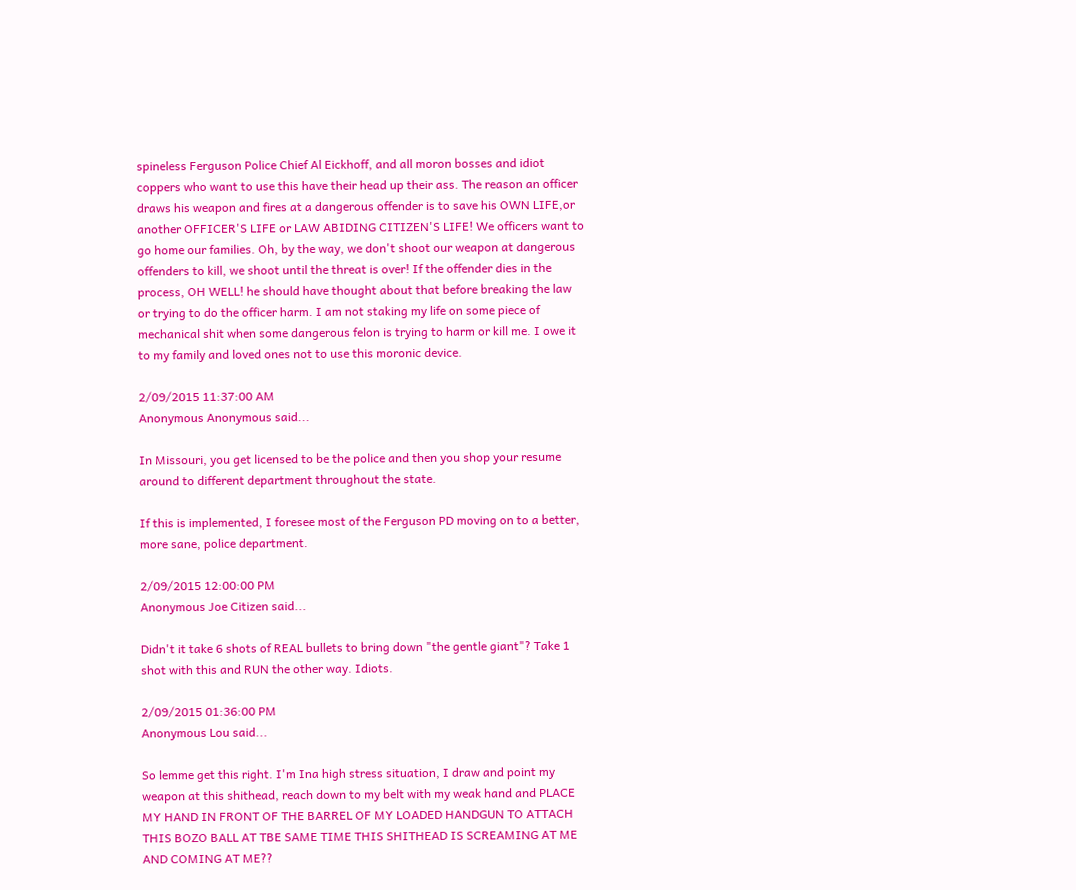spineless Ferguson Police Chief Al Eickhoff, and all moron bosses and idiot coppers who want to use this have their head up their ass. The reason an officer draws his weapon and fires at a dangerous offender is to save his OWN LIFE,or another OFFICER'S LIFE or LAW ABIDING CITIZEN'S LIFE! We officers want to go home our families. Oh, by the way, we don't shoot our weapon at dangerous offenders to kill, we shoot until the threat is over! If the offender dies in the process, OH WELL! he should have thought about that before breaking the law or trying to do the officer harm. I am not staking my life on some piece of mechanical shit when some dangerous felon is trying to harm or kill me. I owe it to my family and loved ones not to use this moronic device.

2/09/2015 11:37:00 AM
Anonymous Anonymous said...

In Missouri, you get licensed to be the police and then you shop your resume around to different department throughout the state.

If this is implemented, I foresee most of the Ferguson PD moving on to a better, more sane, police department.

2/09/2015 12:00:00 PM
Anonymous Joe Citizen said...

Didn't it take 6 shots of REAL bullets to bring down "the gentle giant"? Take 1 shot with this and RUN the other way. Idiots.

2/09/2015 01:36:00 PM
Anonymous Lou said...

So lemme get this right. I'm Ina high stress situation, I draw and point my weapon at this shithead, reach down to my belt with my weak hand and PLACE MY HAND IN FRONT OF THE BARREL OF MY LOADED HANDGUN TO ATTACH THIS BOZO BALL AT TBE SAME TIME THIS SHITHEAD IS SCREAMING AT ME AND COMING AT ME??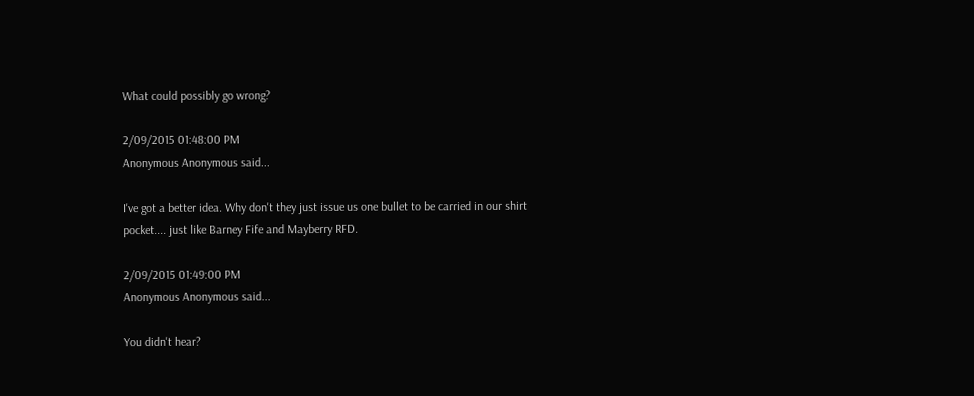What could possibly go wrong?

2/09/2015 01:48:00 PM
Anonymous Anonymous said...

I've got a better idea. Why don't they just issue us one bullet to be carried in our shirt pocket.... just like Barney Fife and Mayberry RFD.

2/09/2015 01:49:00 PM
Anonymous Anonymous said...

You didn't hear?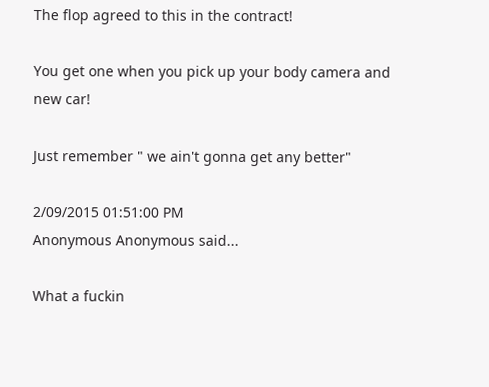The flop agreed to this in the contract!

You get one when you pick up your body camera and new car!

Just remember " we ain't gonna get any better"

2/09/2015 01:51:00 PM
Anonymous Anonymous said...

What a fuckin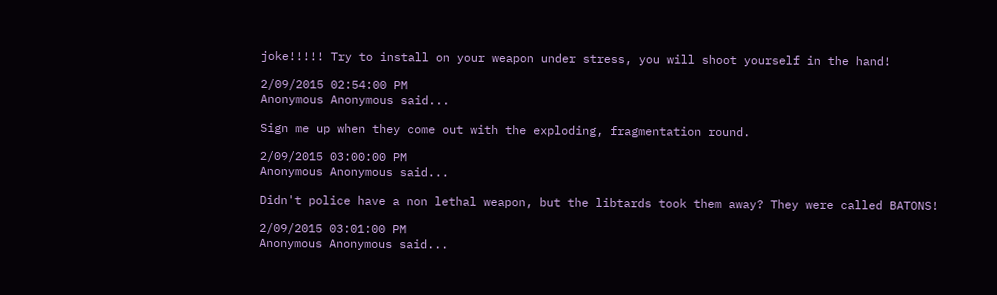joke!!!!! Try to install on your weapon under stress, you will shoot yourself in the hand!

2/09/2015 02:54:00 PM
Anonymous Anonymous said...

Sign me up when they come out with the exploding, fragmentation round.

2/09/2015 03:00:00 PM
Anonymous Anonymous said...

Didn't police have a non lethal weapon, but the libtards took them away? They were called BATONS!

2/09/2015 03:01:00 PM
Anonymous Anonymous said...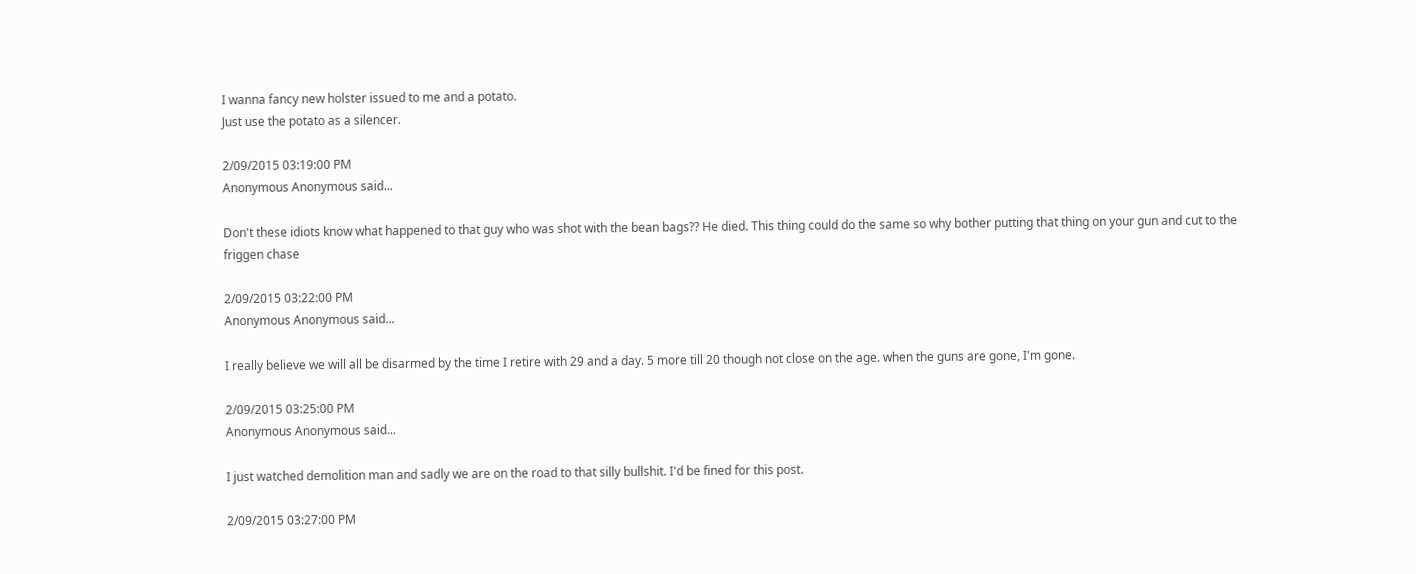I wanna fancy new holster issued to me and a potato.
Just use the potato as a silencer.

2/09/2015 03:19:00 PM
Anonymous Anonymous said...

Don't these idiots know what happened to that guy who was shot with the bean bags?? He died. This thing could do the same so why bother putting that thing on your gun and cut to the friggen chase

2/09/2015 03:22:00 PM
Anonymous Anonymous said...

I really believe we will all be disarmed by the time I retire with 29 and a day. 5 more till 20 though not close on the age. when the guns are gone, I'm gone.

2/09/2015 03:25:00 PM
Anonymous Anonymous said...

I just watched demolition man and sadly we are on the road to that silly bullshit. I'd be fined for this post.

2/09/2015 03:27:00 PM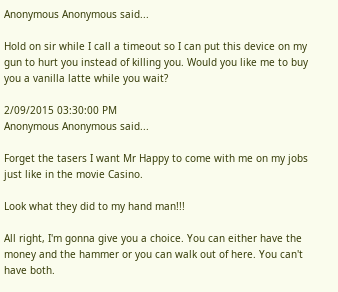Anonymous Anonymous said...

Hold on sir while I call a timeout so I can put this device on my gun to hurt you instead of killing you. Would you like me to buy you a vanilla latte while you wait?

2/09/2015 03:30:00 PM
Anonymous Anonymous said...

Forget the tasers I want Mr Happy to come with me on my jobs just like in the movie Casino.

Look what they did to my hand man!!!

All right, I'm gonna give you a choice. You can either have the money and the hammer or you can walk out of here. You can't have both.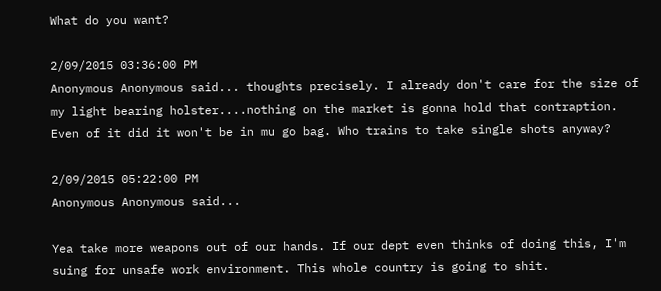What do you want?

2/09/2015 03:36:00 PM
Anonymous Anonymous said... thoughts precisely. I already don't care for the size of my light bearing holster....nothing on the market is gonna hold that contraption. Even of it did it won't be in mu go bag. Who trains to take single shots anyway?

2/09/2015 05:22:00 PM
Anonymous Anonymous said...

Yea take more weapons out of our hands. If our dept even thinks of doing this, I'm suing for unsafe work environment. This whole country is going to shit.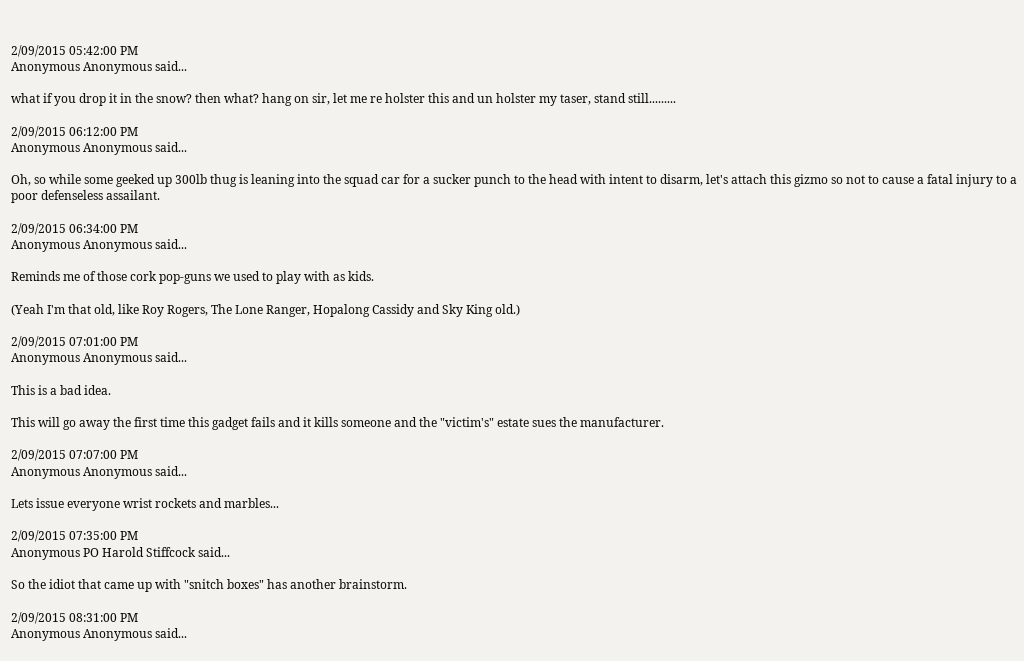2/09/2015 05:42:00 PM
Anonymous Anonymous said...

what if you drop it in the snow? then what? hang on sir, let me re holster this and un holster my taser, stand still.........

2/09/2015 06:12:00 PM
Anonymous Anonymous said...

Oh, so while some geeked up 300lb thug is leaning into the squad car for a sucker punch to the head with intent to disarm, let's attach this gizmo so not to cause a fatal injury to a poor defenseless assailant.

2/09/2015 06:34:00 PM
Anonymous Anonymous said...

Reminds me of those cork pop-guns we used to play with as kids.

(Yeah I'm that old, like Roy Rogers, The Lone Ranger, Hopalong Cassidy and Sky King old.)

2/09/2015 07:01:00 PM
Anonymous Anonymous said...

This is a bad idea.

This will go away the first time this gadget fails and it kills someone and the "victim's" estate sues the manufacturer.

2/09/2015 07:07:00 PM
Anonymous Anonymous said...

Lets issue everyone wrist rockets and marbles...

2/09/2015 07:35:00 PM
Anonymous PO Harold Stiffcock said...

So the idiot that came up with "snitch boxes" has another brainstorm.

2/09/2015 08:31:00 PM
Anonymous Anonymous said...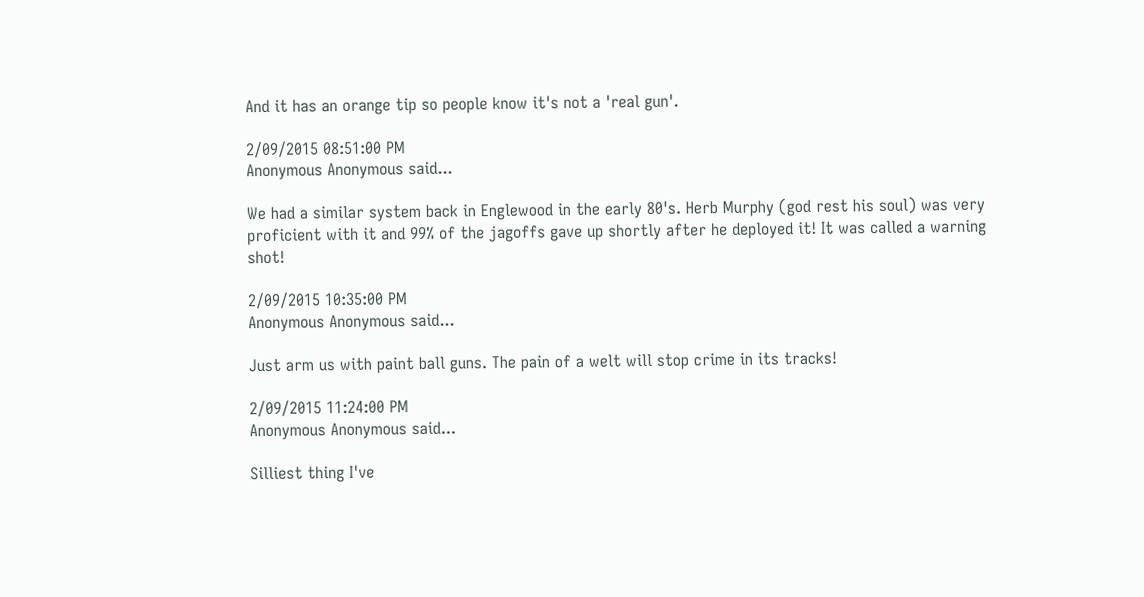And it has an orange tip so people know it's not a 'real gun'.

2/09/2015 08:51:00 PM
Anonymous Anonymous said...

We had a similar system back in Englewood in the early 80's. Herb Murphy (god rest his soul) was very proficient with it and 99% of the jagoffs gave up shortly after he deployed it! It was called a warning shot!

2/09/2015 10:35:00 PM
Anonymous Anonymous said...

Just arm us with paint ball guns. The pain of a welt will stop crime in its tracks!

2/09/2015 11:24:00 PM
Anonymous Anonymous said...

Silliest thing I've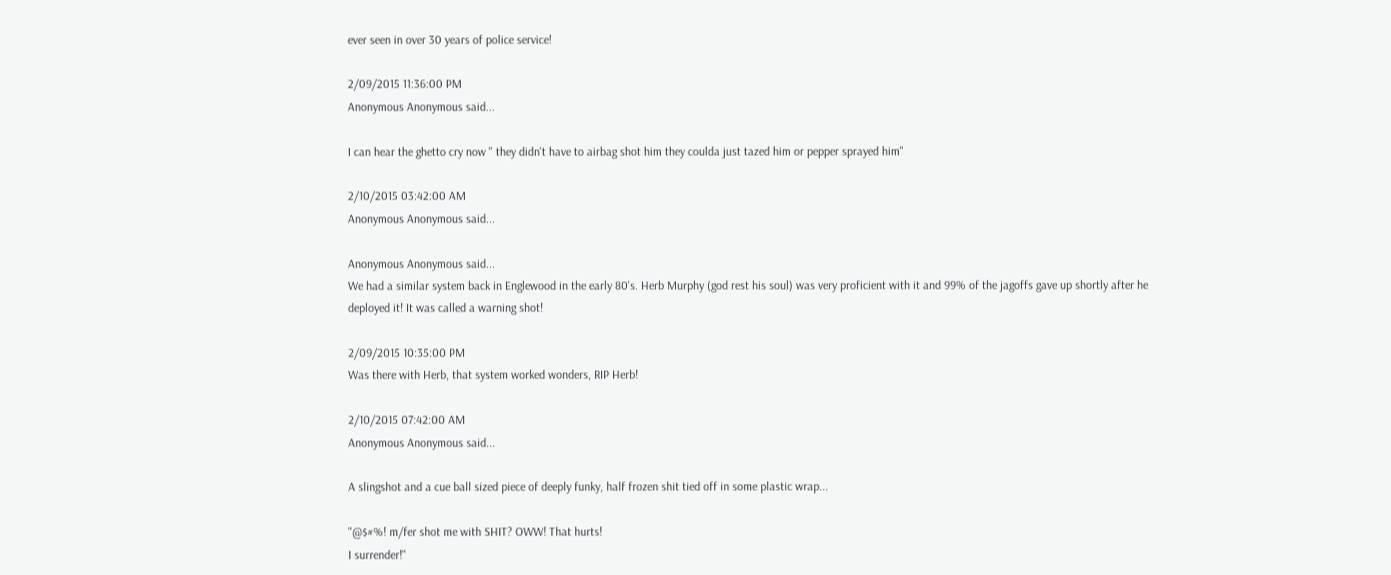ever seen in over 30 years of police service!

2/09/2015 11:36:00 PM
Anonymous Anonymous said...

I can hear the ghetto cry now " they didn't have to airbag shot him they coulda just tazed him or pepper sprayed him"

2/10/2015 03:42:00 AM
Anonymous Anonymous said...

Anonymous Anonymous said...
We had a similar system back in Englewood in the early 80's. Herb Murphy (god rest his soul) was very proficient with it and 99% of the jagoffs gave up shortly after he deployed it! It was called a warning shot!

2/09/2015 10:35:00 PM
Was there with Herb, that system worked wonders, RIP Herb!

2/10/2015 07:42:00 AM
Anonymous Anonymous said...

A slingshot and a cue ball sized piece of deeply funky, half frozen shit tied off in some plastic wrap...

"@$#%! m/fer shot me with SHIT? OWW! That hurts!
I surrender!"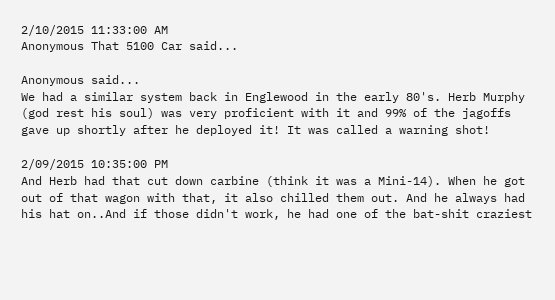2/10/2015 11:33:00 AM
Anonymous That 5100 Car said...

Anonymous said...
We had a similar system back in Englewood in the early 80's. Herb Murphy (god rest his soul) was very proficient with it and 99% of the jagoffs gave up shortly after he deployed it! It was called a warning shot!

2/09/2015 10:35:00 PM
And Herb had that cut down carbine (think it was a Mini-14). When he got out of that wagon with that, it also chilled them out. And he always had his hat on..And if those didn't work, he had one of the bat-shit craziest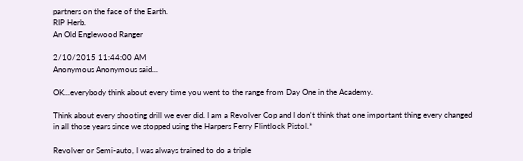partners on the face of the Earth.
RIP Herb.
An Old Englewood Ranger

2/10/2015 11:44:00 AM
Anonymous Anonymous said...

OK...everybody think about every time you went to the range from Day One in the Academy.

Think about every shooting drill we ever did. I am a Revolver Cop and I don't think that one important thing every changed in all those years since we stopped using the Harpers Ferry Flintlock Pistol.*

Revolver or Semi-auto, I was always trained to do a triple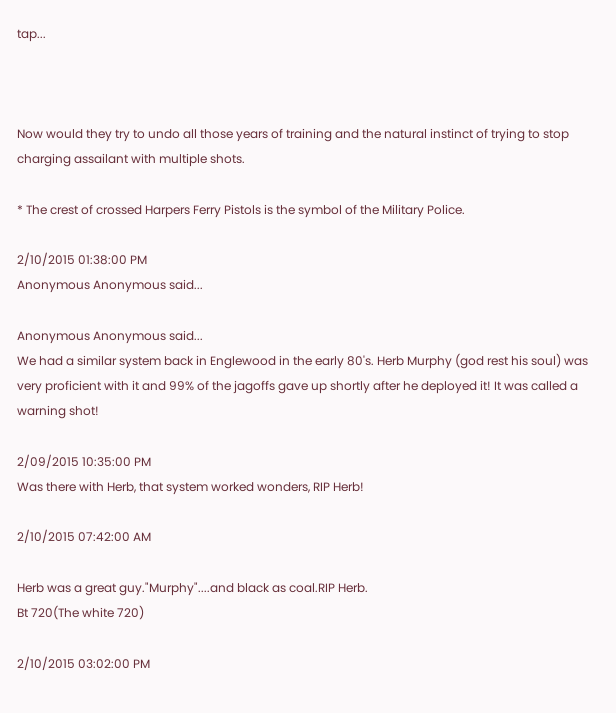tap...



Now would they try to undo all those years of training and the natural instinct of trying to stop charging assailant with multiple shots.

* The crest of crossed Harpers Ferry Pistols is the symbol of the Military Police.

2/10/2015 01:38:00 PM
Anonymous Anonymous said...

Anonymous Anonymous said...
We had a similar system back in Englewood in the early 80's. Herb Murphy (god rest his soul) was very proficient with it and 99% of the jagoffs gave up shortly after he deployed it! It was called a warning shot!

2/09/2015 10:35:00 PM
Was there with Herb, that system worked wonders, RIP Herb!

2/10/2015 07:42:00 AM

Herb was a great guy."Murphy"....and black as coal.RIP Herb.
Bt 720(The white 720)

2/10/2015 03:02:00 PM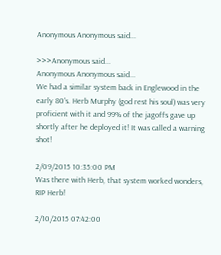Anonymous Anonymous said...

>>>Anonymous said...
Anonymous Anonymous said...
We had a similar system back in Englewood in the early 80's. Herb Murphy (god rest his soul) was very proficient with it and 99% of the jagoffs gave up shortly after he deployed it! It was called a warning shot!

2/09/2015 10:35:00 PM
Was there with Herb, that system worked wonders, RIP Herb!

2/10/2015 07:42:00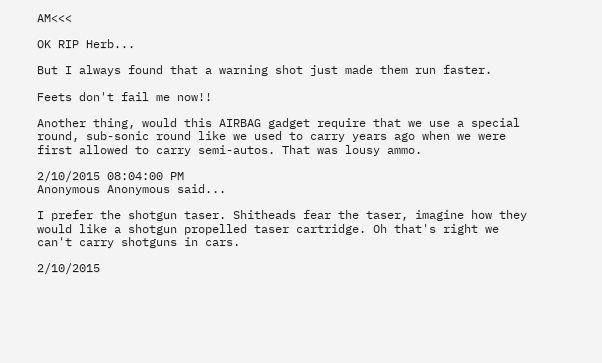AM<<<

OK RIP Herb...

But I always found that a warning shot just made them run faster.

Feets don't fail me now!!

Another thing, would this AIRBAG gadget require that we use a special round, sub-sonic round like we used to carry years ago when we were first allowed to carry semi-autos. That was lousy ammo.

2/10/2015 08:04:00 PM
Anonymous Anonymous said...

I prefer the shotgun taser. Shitheads fear the taser, imagine how they would like a shotgun propelled taser cartridge. Oh that's right we can't carry shotguns in cars.

2/10/2015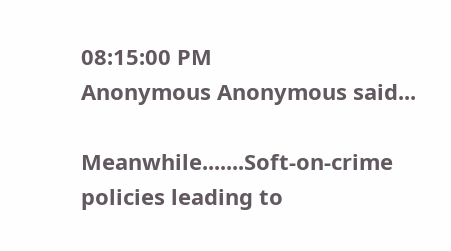08:15:00 PM
Anonymous Anonymous said...

Meanwhile.......Soft-on-crime policies leading to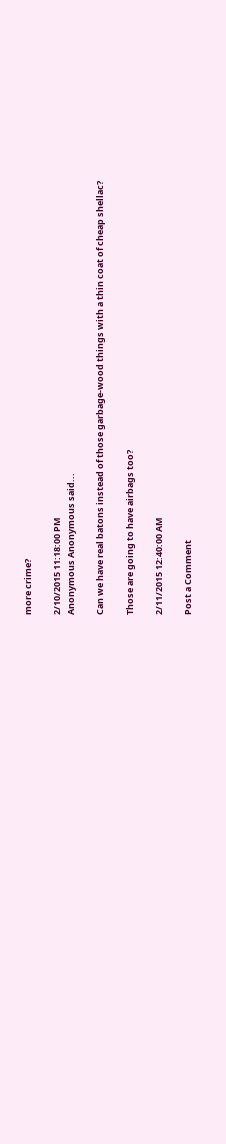more crime?

2/10/2015 11:18:00 PM
Anonymous Anonymous said...

Can we have real batons instead of those garbage-wood things with a thin coat of cheap shellac?

Those are going to have airbags too?

2/11/2015 12:40:00 AM

Post a Comment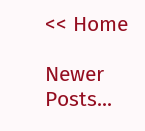<< Home

Newer Posts...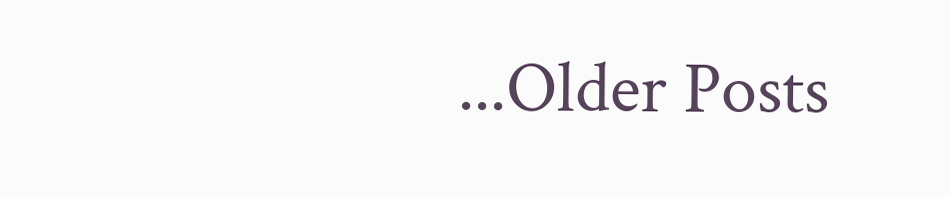...Older Posts